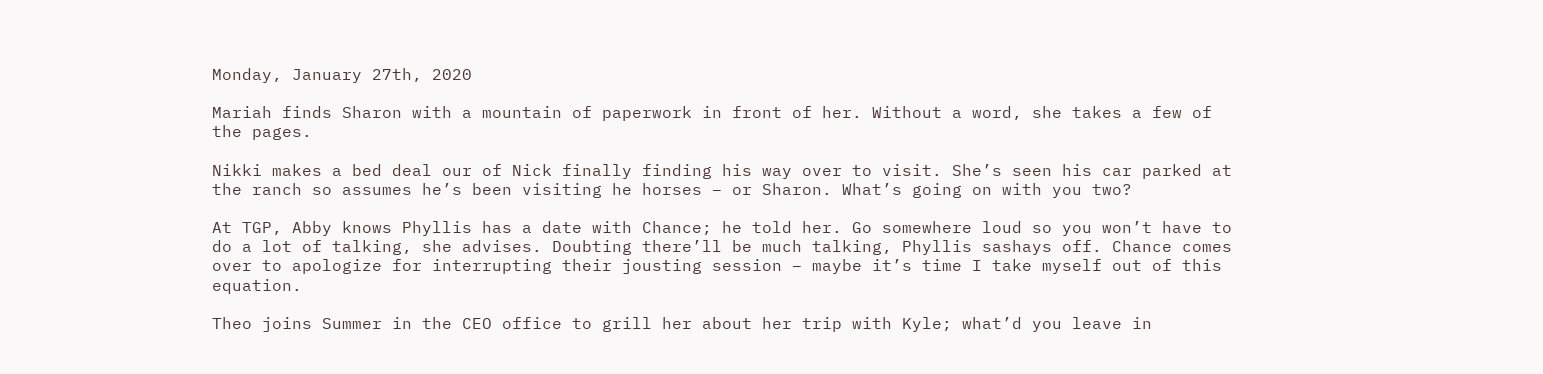Monday, January 27th, 2020

Mariah finds Sharon with a mountain of paperwork in front of her. Without a word, she takes a few of the pages.

Nikki makes a bed deal our of Nick finally finding his way over to visit. She’s seen his car parked at the ranch so assumes he’s been visiting he horses – or Sharon. What’s going on with you two?

At TGP, Abby knows Phyllis has a date with Chance; he told her. Go somewhere loud so you won’t have to do a lot of talking, she advises. Doubting there’ll be much talking, Phyllis sashays off. Chance comes over to apologize for interrupting their jousting session – maybe it’s time I take myself out of this equation.

Theo joins Summer in the CEO office to grill her about her trip with Kyle; what’d you leave in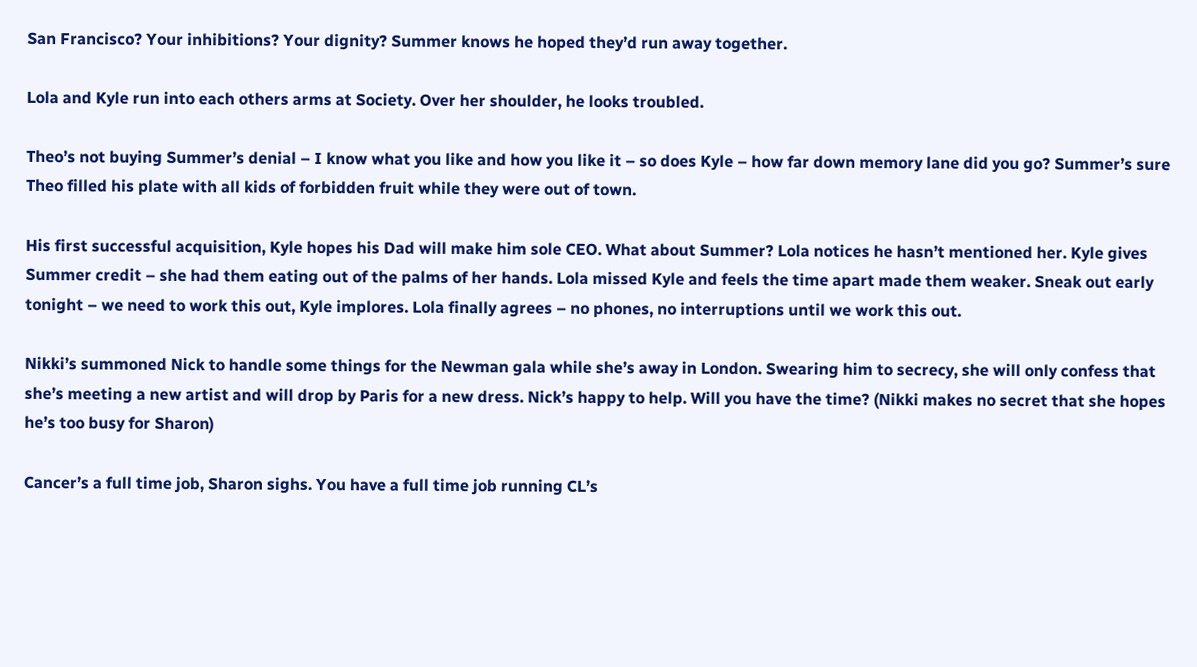San Francisco? Your inhibitions? Your dignity? Summer knows he hoped they’d run away together.

Lola and Kyle run into each others arms at Society. Over her shoulder, he looks troubled.

Theo’s not buying Summer’s denial – I know what you like and how you like it – so does Kyle – how far down memory lane did you go? Summer’s sure Theo filled his plate with all kids of forbidden fruit while they were out of town.

His first successful acquisition, Kyle hopes his Dad will make him sole CEO. What about Summer? Lola notices he hasn’t mentioned her. Kyle gives Summer credit – she had them eating out of the palms of her hands. Lola missed Kyle and feels the time apart made them weaker. Sneak out early tonight – we need to work this out, Kyle implores. Lola finally agrees – no phones, no interruptions until we work this out.

Nikki’s summoned Nick to handle some things for the Newman gala while she’s away in London. Swearing him to secrecy, she will only confess that she’s meeting a new artist and will drop by Paris for a new dress. Nick’s happy to help. Will you have the time? (Nikki makes no secret that she hopes he’s too busy for Sharon)

Cancer’s a full time job, Sharon sighs. You have a full time job running CL’s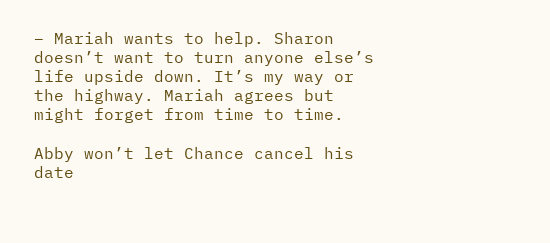– Mariah wants to help. Sharon doesn’t want to turn anyone else’s life upside down. It’s my way or the highway. Mariah agrees but might forget from time to time.

Abby won’t let Chance cancel his date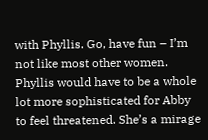with Phyllis. Go, have fun – I’m not like most other women. Phyllis would have to be a whole lot more sophisticated for Abby to feel threatened. She’s a mirage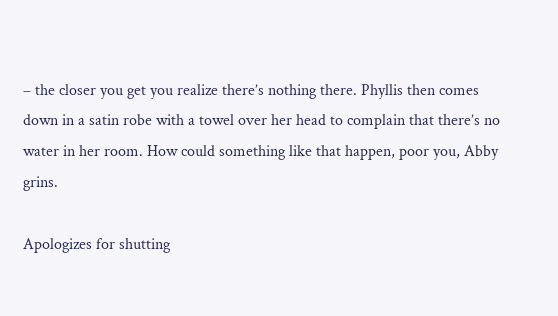– the closer you get you realize there’s nothing there. Phyllis then comes down in a satin robe with a towel over her head to complain that there’s no water in her room. How could something like that happen, poor you, Abby grins.

Apologizes for shutting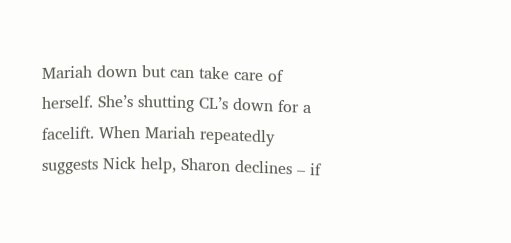Mariah down but can take care of herself. She’s shutting CL’s down for a facelift. When Mariah repeatedly suggests Nick help, Sharon declines – if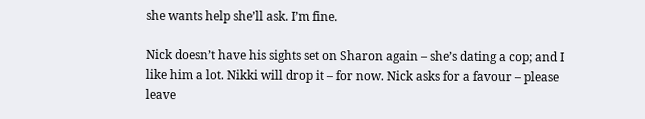she wants help she’ll ask. I’m fine.

Nick doesn’t have his sights set on Sharon again – she’s dating a cop; and I like him a lot. Nikki will drop it – for now. Nick asks for a favour – please leave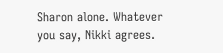Sharon alone. Whatever you say, Nikki agrees.